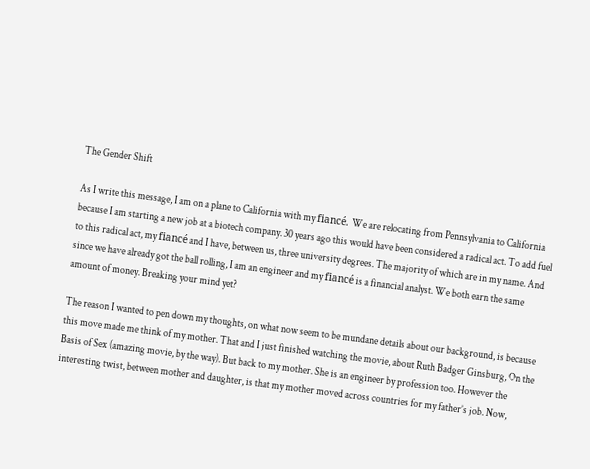The Gender Shift

As I write this message, I am on a plane to California with my fiancé. We are relocating from Pennsylvania to California because I am starting a new job at a biotech company. 30 years ago this would have been considered a radical act. To add fuel to this radical act, my fiancé and I have, between us, three university degrees. The majority of which are in my name. And since we have already got the ball rolling, I am an engineer and my fiancé is a financial analyst. We both earn the same amount of money. Breaking your mind yet?

The reason I wanted to pen down my thoughts, on what now seem to be mundane details about our background, is because this move made me think of my mother. That and I just finished watching the movie, about Ruth Badger Ginsburg, On the Basis of Sex (amazing movie, by the way). But back to my mother. She is an engineer by profession too. However the interesting twist, between mother and daughter, is that my mother moved across countries for my father’s job. Now,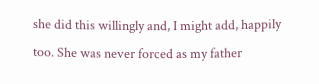she did this willingly and, I might add, happily too. She was never forced as my father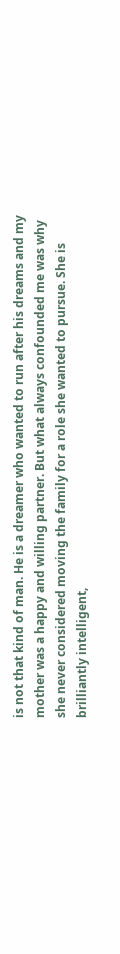is not that kind of man. He is a dreamer who wanted to run after his dreams and my mother was a happy and willing partner. But what always confounded me was why she never considered moving the family for a role she wanted to pursue. She is brilliantly intelligent,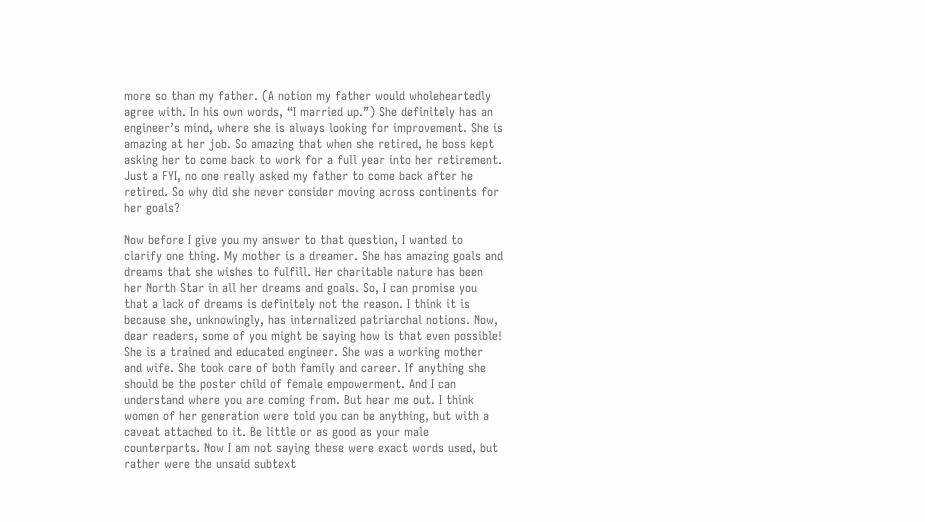more so than my father. (A notion my father would wholeheartedly agree with. In his own words, “I married up.”) She definitely has an engineer’s mind, where she is always looking for improvement. She is amazing at her job. So amazing that when she retired, he boss kept asking her to come back to work for a full year into her retirement. Just a FYI, no one really asked my father to come back after he retired. So why did she never consider moving across continents for her goals?

Now before I give you my answer to that question, I wanted to clarify one thing. My mother is a dreamer. She has amazing goals and dreams that she wishes to fulfill. Her charitable nature has been her North Star in all her dreams and goals. So, I can promise you that a lack of dreams is definitely not the reason. I think it is because she, unknowingly, has internalized patriarchal notions. Now, dear readers, some of you might be saying how is that even possible! She is a trained and educated engineer. She was a working mother and wife. She took care of both family and career. If anything she should be the poster child of female empowerment. And I can understand where you are coming from. But hear me out. I think women of her generation were told you can be anything, but with a caveat attached to it. Be little or as good as your male counterparts. Now I am not saying these were exact words used, but rather were the unsaid subtext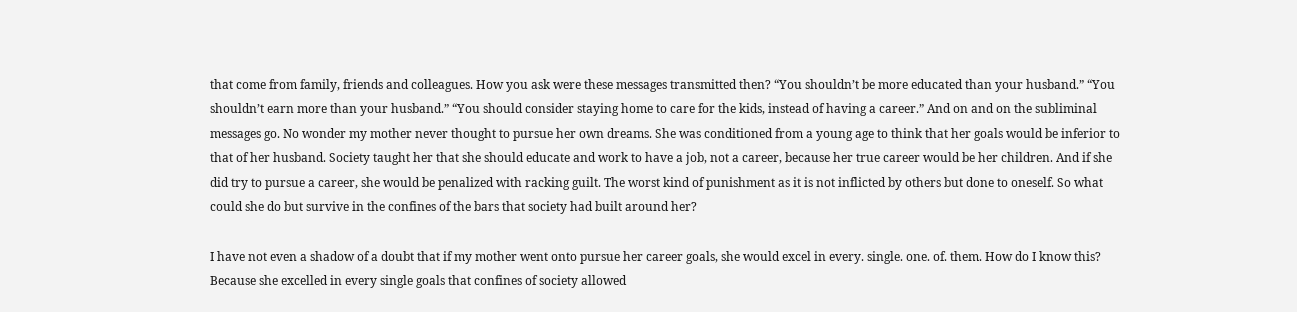that come from family, friends and colleagues. How you ask were these messages transmitted then? “You shouldn’t be more educated than your husband.” “You shouldn’t earn more than your husband.” “You should consider staying home to care for the kids, instead of having a career.” And on and on the subliminal messages go. No wonder my mother never thought to pursue her own dreams. She was conditioned from a young age to think that her goals would be inferior to that of her husband. Society taught her that she should educate and work to have a job, not a career, because her true career would be her children. And if she did try to pursue a career, she would be penalized with racking guilt. The worst kind of punishment as it is not inflicted by others but done to oneself. So what could she do but survive in the confines of the bars that society had built around her?

I have not even a shadow of a doubt that if my mother went onto pursue her career goals, she would excel in every. single. one. of. them. How do I know this? Because she excelled in every single goals that confines of society allowed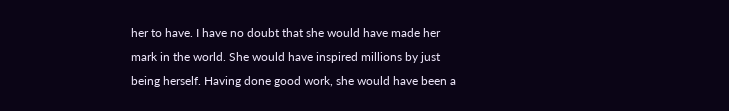her to have. I have no doubt that she would have made her mark in the world. She would have inspired millions by just being herself. Having done good work, she would have been a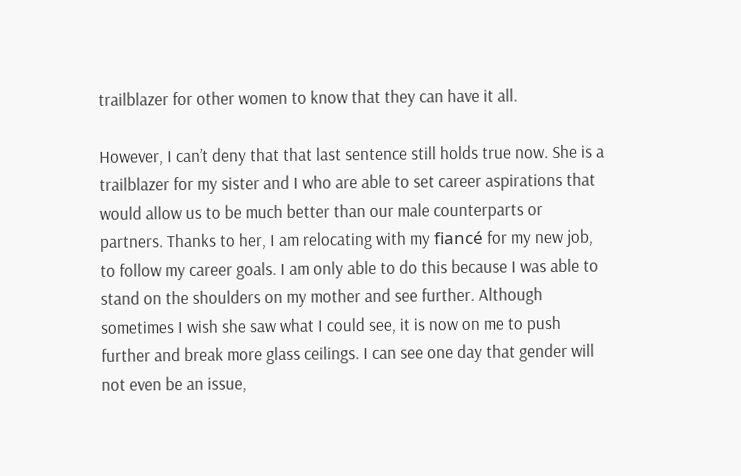trailblazer for other women to know that they can have it all.

However, I can’t deny that that last sentence still holds true now. She is a trailblazer for my sister and I who are able to set career aspirations that would allow us to be much better than our male counterparts or partners. Thanks to her, I am relocating with my fiancé for my new job, to follow my career goals. I am only able to do this because I was able to stand on the shoulders on my mother and see further. Although sometimes I wish she saw what I could see, it is now on me to push further and break more glass ceilings. I can see one day that gender will not even be an issue,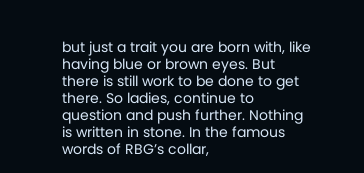but just a trait you are born with, like having blue or brown eyes. But there is still work to be done to get there. So ladies, continue to question and push further. Nothing is written in stone. In the famous words of RBG’s collar,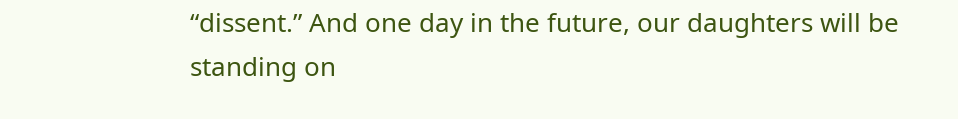“dissent.” And one day in the future, our daughters will be standing on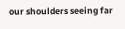our shoulders seeing far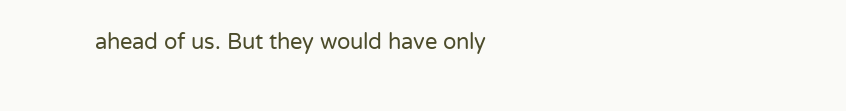ahead of us. But they would have only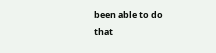been able to do that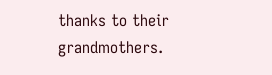thanks to their grandmothers.